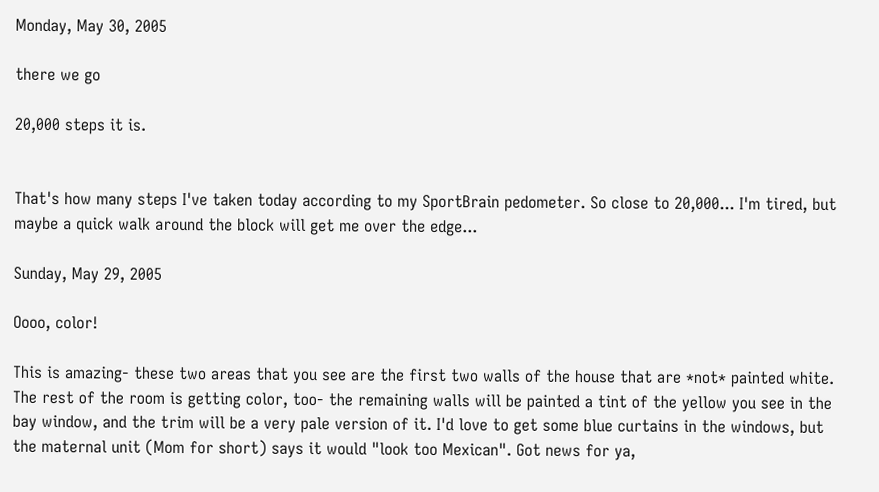Monday, May 30, 2005

there we go

20,000 steps it is.


That's how many steps I've taken today according to my SportBrain pedometer. So close to 20,000... I'm tired, but maybe a quick walk around the block will get me over the edge...

Sunday, May 29, 2005

Oooo, color!

This is amazing- these two areas that you see are the first two walls of the house that are *not* painted white. The rest of the room is getting color, too- the remaining walls will be painted a tint of the yellow you see in the bay window, and the trim will be a very pale version of it. I'd love to get some blue curtains in the windows, but the maternal unit (Mom for short) says it would "look too Mexican". Got news for ya,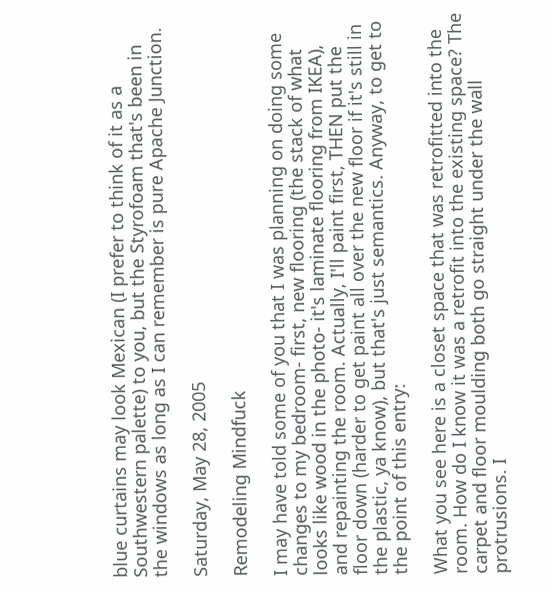blue curtains may look Mexican (I prefer to think of it as a Southwestern palette) to you, but the Styrofoam that's been in the windows as long as I can remember is pure Apache Junction.

Saturday, May 28, 2005

Remodeling Mindfuck

I may have told some of you that I was planning on doing some changes to my bedroom- first, new flooring (the stack of what looks like wood in the photo- it's laminate flooring from IKEA), and repainting the room. Actually, I'll paint first, THEN put the floor down (harder to get paint all over the new floor if it's still in the plastic, ya know), but that's just semantics. Anyway, to get to the point of this entry:

What you see here is a closet space that was retrofitted into the room. How do I know it was a retrofit into the existing space? The carpet and floor moulding both go straight under the wall protrusions. I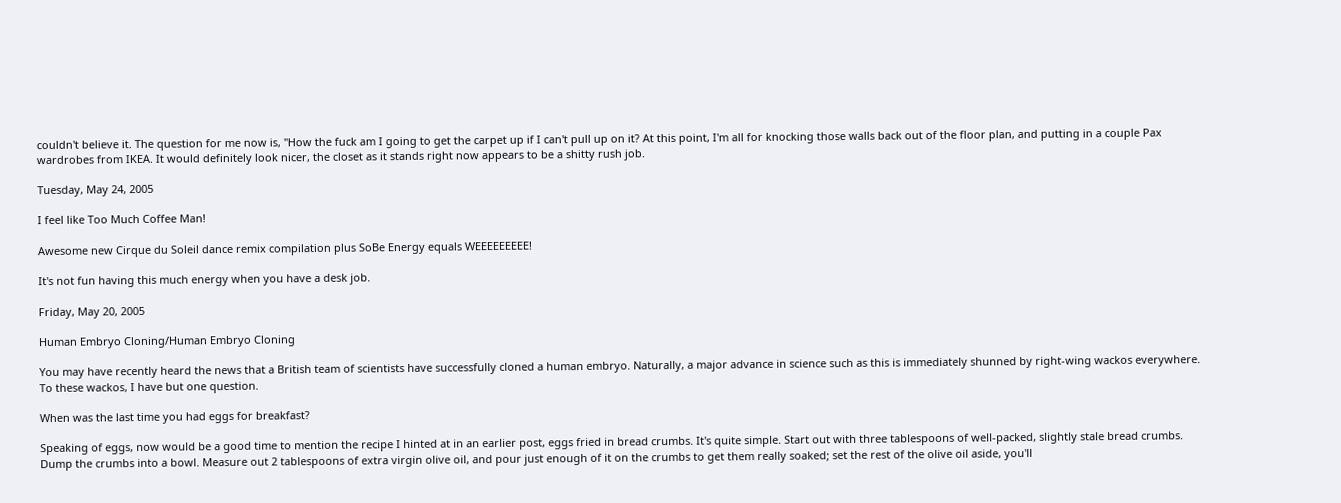couldn't believe it. The question for me now is, "How the fuck am I going to get the carpet up if I can't pull up on it? At this point, I'm all for knocking those walls back out of the floor plan, and putting in a couple Pax wardrobes from IKEA. It would definitely look nicer, the closet as it stands right now appears to be a shitty rush job.

Tuesday, May 24, 2005

I feel like Too Much Coffee Man!

Awesome new Cirque du Soleil dance remix compilation plus SoBe Energy equals WEEEEEEEEE!

It's not fun having this much energy when you have a desk job.

Friday, May 20, 2005

Human Embryo Cloning/Human Embryo Cloning

You may have recently heard the news that a British team of scientists have successfully cloned a human embryo. Naturally, a major advance in science such as this is immediately shunned by right-wing wackos everywhere. To these wackos, I have but one question.

When was the last time you had eggs for breakfast?

Speaking of eggs, now would be a good time to mention the recipe I hinted at in an earlier post, eggs fried in bread crumbs. It's quite simple. Start out with three tablespoons of well-packed, slightly stale bread crumbs. Dump the crumbs into a bowl. Measure out 2 tablespoons of extra virgin olive oil, and pour just enough of it on the crumbs to get them really soaked; set the rest of the olive oil aside, you'll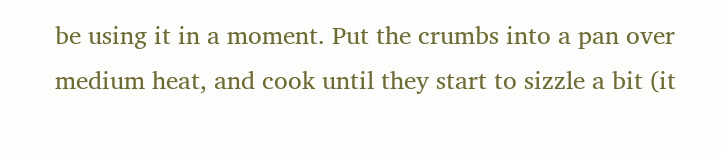be using it in a moment. Put the crumbs into a pan over medium heat, and cook until they start to sizzle a bit (it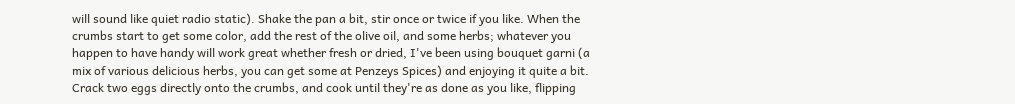will sound like quiet radio static). Shake the pan a bit, stir once or twice if you like. When the crumbs start to get some color, add the rest of the olive oil, and some herbs; whatever you happen to have handy will work great whether fresh or dried, I've been using bouquet garni (a mix of various delicious herbs, you can get some at Penzeys Spices) and enjoying it quite a bit. Crack two eggs directly onto the crumbs, and cook until they're as done as you like, flipping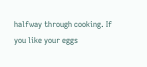halfway through cooking. If you like your eggs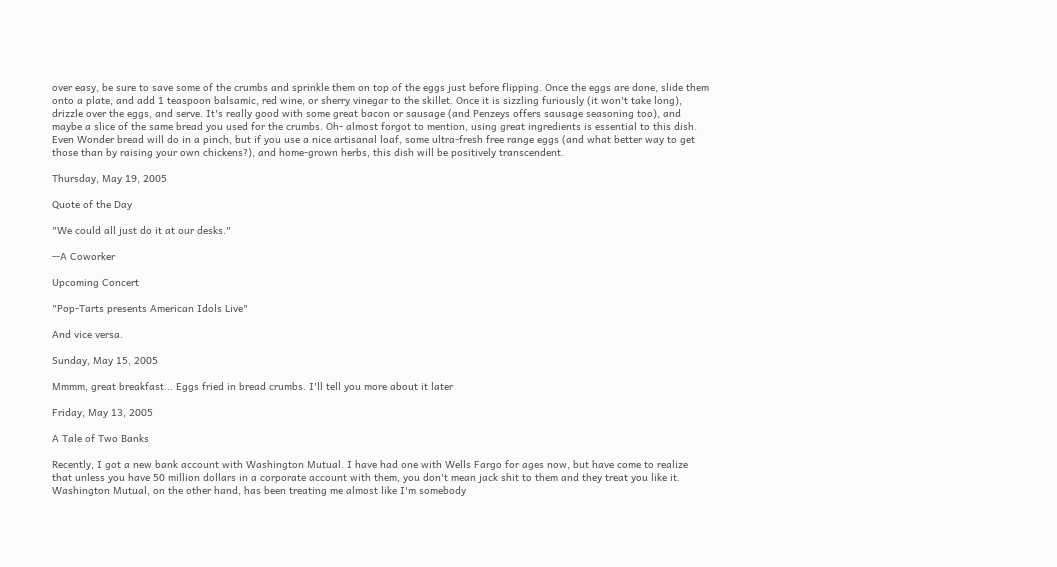over easy, be sure to save some of the crumbs and sprinkle them on top of the eggs just before flipping. Once the eggs are done, slide them onto a plate, and add 1 teaspoon balsamic, red wine, or sherry vinegar to the skillet. Once it is sizzling furiously (it won't take long), drizzle over the eggs, and serve. It's really good with some great bacon or sausage (and Penzeys offers sausage seasoning too), and maybe a slice of the same bread you used for the crumbs. Oh- almost forgot to mention, using great ingredients is essential to this dish. Even Wonder bread will do in a pinch, but if you use a nice artisanal loaf, some ultra-fresh free range eggs (and what better way to get those than by raising your own chickens?), and home-grown herbs, this dish will be positively transcendent.

Thursday, May 19, 2005

Quote of the Day

"We could all just do it at our desks."

--A Coworker

Upcoming Concert

"Pop-Tarts presents American Idols Live"

And vice versa.

Sunday, May 15, 2005

Mmmm, great breakfast... Eggs fried in bread crumbs. I'll tell you more about it later

Friday, May 13, 2005

A Tale of Two Banks

Recently, I got a new bank account with Washington Mutual. I have had one with Wells Fargo for ages now, but have come to realize that unless you have 50 million dollars in a corporate account with them, you don't mean jack shit to them and they treat you like it. Washington Mutual, on the other hand, has been treating me almost like I'm somebody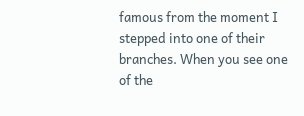famous from the moment I stepped into one of their branches. When you see one of the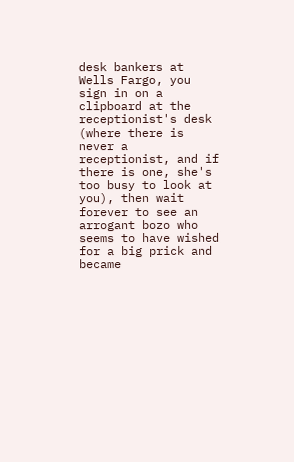desk bankers at Wells Fargo, you sign in on a clipboard at the receptionist's desk (where there is never a receptionist, and if there is one, she's too busy to look at you), then wait forever to see an arrogant bozo who seems to have wished for a big prick and became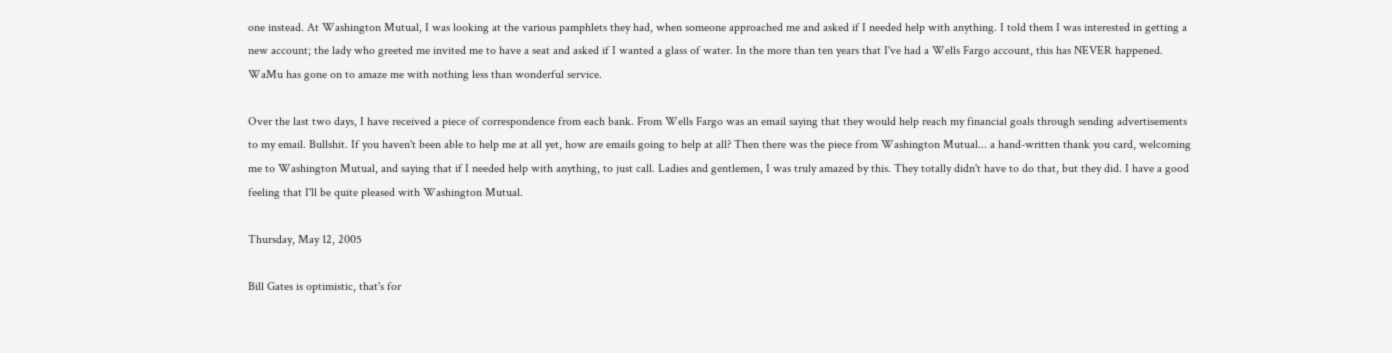one instead. At Washington Mutual, I was looking at the various pamphlets they had, when someone approached me and asked if I needed help with anything. I told them I was interested in getting a new account; the lady who greeted me invited me to have a seat and asked if I wanted a glass of water. In the more than ten years that I've had a Wells Fargo account, this has NEVER happened. WaMu has gone on to amaze me with nothing less than wonderful service.

Over the last two days, I have received a piece of correspondence from each bank. From Wells Fargo was an email saying that they would help reach my financial goals through sending advertisements to my email. Bullshit. If you haven't been able to help me at all yet, how are emails going to help at all? Then there was the piece from Washington Mutual... a hand-written thank you card, welcoming me to Washington Mutual, and saying that if I needed help with anything, to just call. Ladies and gentlemen, I was truly amazed by this. They totally didn't have to do that, but they did. I have a good feeling that I'll be quite pleased with Washington Mutual.

Thursday, May 12, 2005

Bill Gates is optimistic, that's for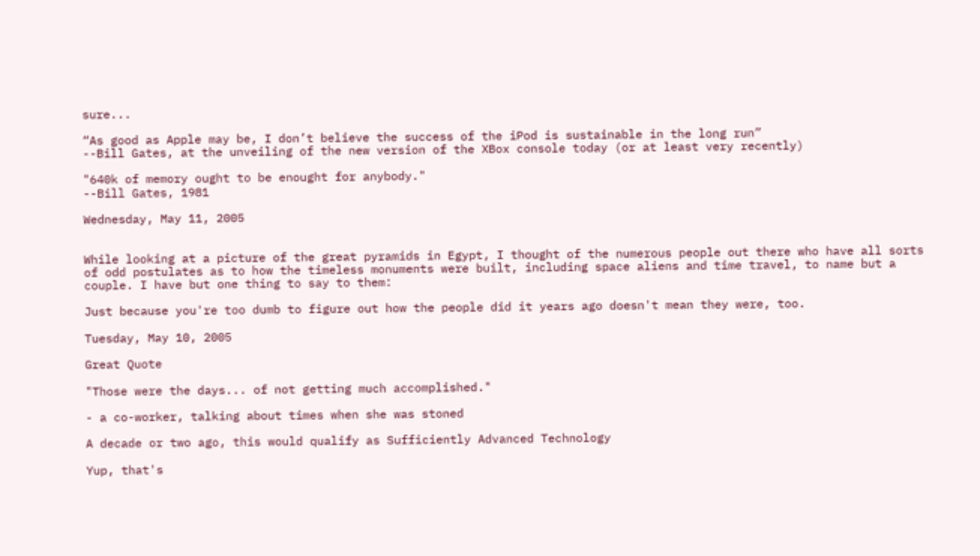sure...

“As good as Apple may be, I don’t believe the success of the iPod is sustainable in the long run”
--Bill Gates, at the unveiling of the new version of the XBox console today (or at least very recently)

"640k of memory ought to be enought for anybody."
--Bill Gates, 1981

Wednesday, May 11, 2005


While looking at a picture of the great pyramids in Egypt, I thought of the numerous people out there who have all sorts of odd postulates as to how the timeless monuments were built, including space aliens and time travel, to name but a couple. I have but one thing to say to them:

Just because you're too dumb to figure out how the people did it years ago doesn't mean they were, too.

Tuesday, May 10, 2005

Great Quote

"Those were the days... of not getting much accomplished."

- a co-worker, talking about times when she was stoned

A decade or two ago, this would qualify as Sufficiently Advanced Technology

Yup, that's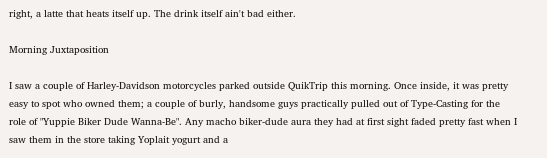right, a latte that heats itself up. The drink itself ain't bad either.

Morning Juxtaposition

I saw a couple of Harley-Davidson motorcycles parked outside QuikTrip this morning. Once inside, it was pretty easy to spot who owned them; a couple of burly, handsome guys practically pulled out of Type-Casting for the role of "Yuppie Biker Dude Wanna-Be". Any macho biker-dude aura they had at first sight faded pretty fast when I saw them in the store taking Yoplait yogurt and a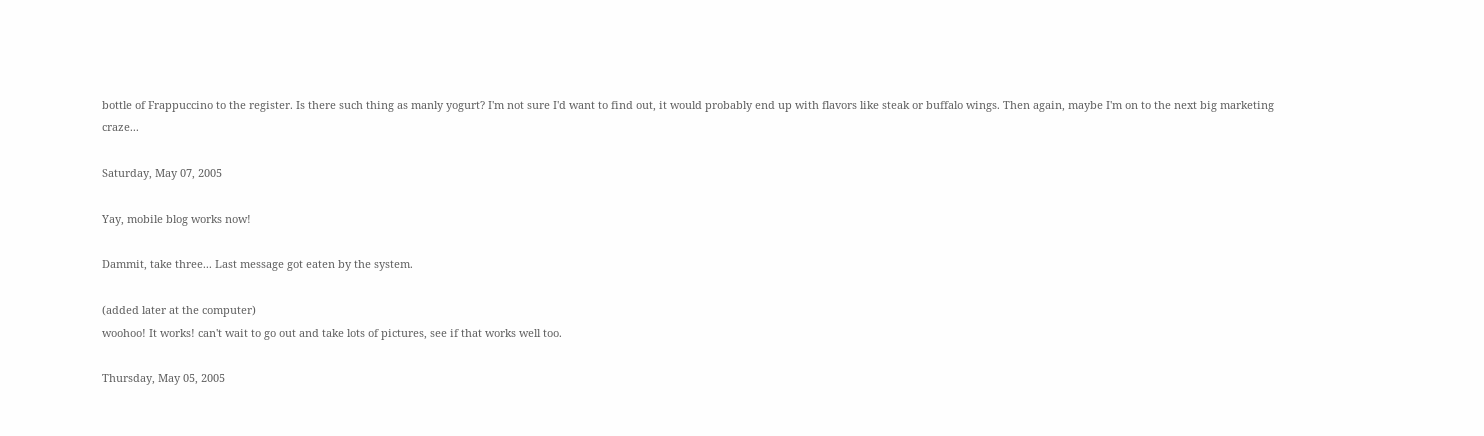bottle of Frappuccino to the register. Is there such thing as manly yogurt? I'm not sure I'd want to find out, it would probably end up with flavors like steak or buffalo wings. Then again, maybe I'm on to the next big marketing craze...

Saturday, May 07, 2005

Yay, mobile blog works now!

Dammit, take three... Last message got eaten by the system.

(added later at the computer)
woohoo! It works! can't wait to go out and take lots of pictures, see if that works well too.

Thursday, May 05, 2005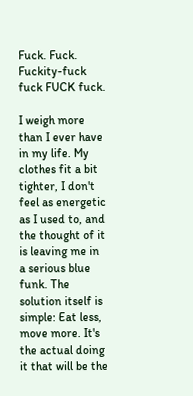Fuck. Fuck. Fuckity-fuck fuck FUCK fuck.

I weigh more than I ever have in my life. My clothes fit a bit tighter, I don't feel as energetic as I used to, and the thought of it is leaving me in a serious blue funk. The solution itself is simple: Eat less, move more. It's the actual doing it that will be the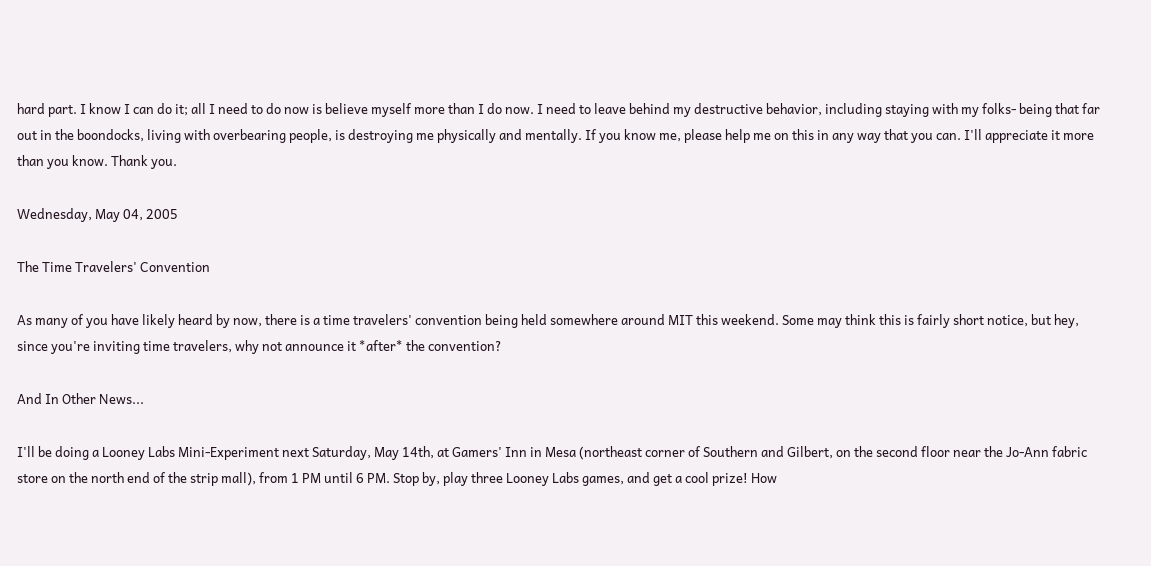hard part. I know I can do it; all I need to do now is believe myself more than I do now. I need to leave behind my destructive behavior, including staying with my folks- being that far out in the boondocks, living with overbearing people, is destroying me physically and mentally. If you know me, please help me on this in any way that you can. I'll appreciate it more than you know. Thank you.

Wednesday, May 04, 2005

The Time Travelers' Convention

As many of you have likely heard by now, there is a time travelers' convention being held somewhere around MIT this weekend. Some may think this is fairly short notice, but hey, since you're inviting time travelers, why not announce it *after* the convention?

And In Other News...

I'll be doing a Looney Labs Mini-Experiment next Saturday, May 14th, at Gamers' Inn in Mesa (northeast corner of Southern and Gilbert, on the second floor near the Jo-Ann fabric store on the north end of the strip mall), from 1 PM until 6 PM. Stop by, play three Looney Labs games, and get a cool prize! How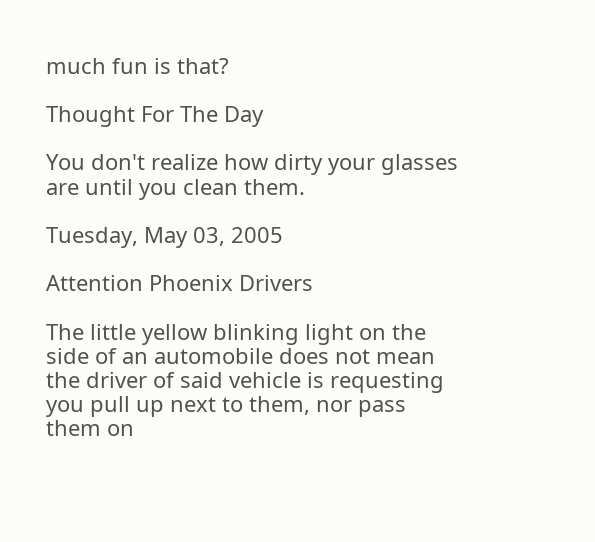much fun is that?

Thought For The Day

You don't realize how dirty your glasses are until you clean them.

Tuesday, May 03, 2005

Attention Phoenix Drivers

The little yellow blinking light on the side of an automobile does not mean the driver of said vehicle is requesting you pull up next to them, nor pass them on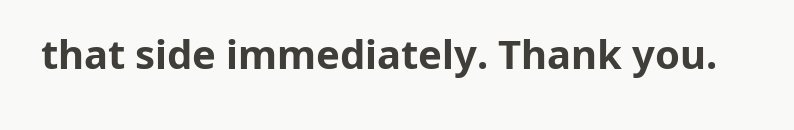that side immediately. Thank you.